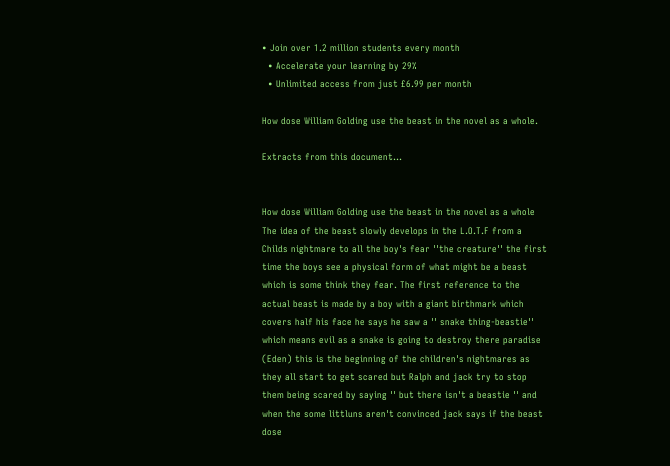• Join over 1.2 million students every month
  • Accelerate your learning by 29%
  • Unlimited access from just £6.99 per month

How dose William Golding use the beast in the novel as a whole.

Extracts from this document...


How dose William Golding use the beast in the novel as a whole The idea of the beast slowly develops in the L.O.T.F from a Childs nightmare to all the boy's fear ''the creature'' the first time the boys see a physical form of what might be a beast which is some think they fear. The first reference to the actual beast is made by a boy with a giant birthmark which covers half his face he says he saw a '' snake thing-beastie'' which means evil as a snake is going to destroy there paradise (Eden) this is the beginning of the children's nightmares as they all start to get scared but Ralph and jack try to stop them being scared by saying '' but there isn't a beastie '' and when the some littluns aren't convinced jack says if the beast dose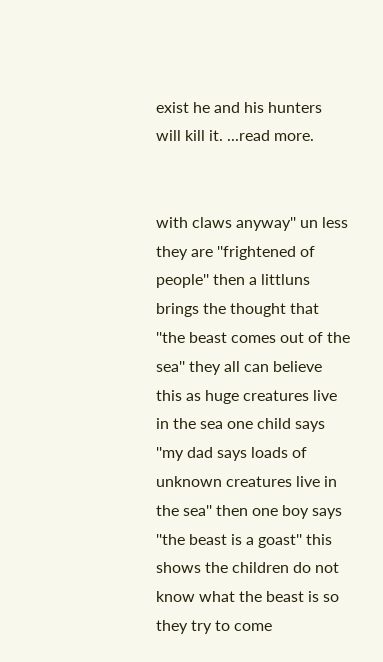exist he and his hunters will kill it. ...read more.


with claws anyway'' un less they are ''frightened of people'' then a littluns brings the thought that ''the beast comes out of the sea'' they all can believe this as huge creatures live in the sea one child says ''my dad says loads of unknown creatures live in the sea'' then one boy says ''the beast is a goast'' this shows the children do not know what the beast is so they try to come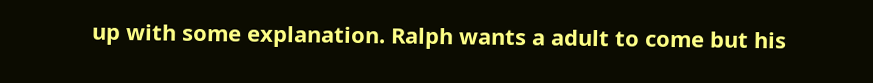up with some explanation. Ralph wants a adult to come but his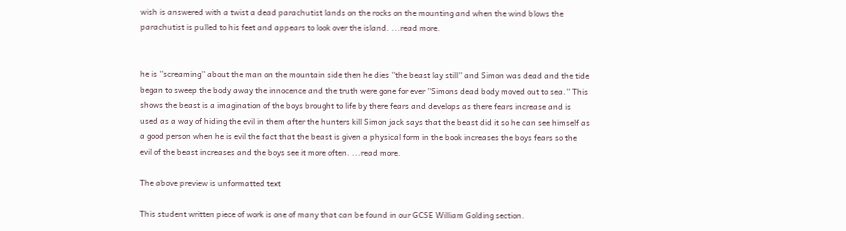wish is answered with a twist a dead parachutist lands on the rocks on the mounting and when the wind blows the parachutist is pulled to his feet and appears to look over the island. ...read more.


he is ''screaming'' about the man on the mountain side then he dies ''the beast lay still'' and Simon was dead and the tide began to sweep the body away the innocence and the truth were gone for ever ''Simons dead body moved out to sea.'' This shows the beast is a imagination of the boys brought to life by there fears and develops as there fears increase and is used as a way of hiding the evil in them after the hunters kill Simon jack says that the beast did it so he can see himself as a good person when he is evil the fact that the beast is given a physical form in the book increases the boys fears so the evil of the beast increases and the boys see it more often. ...read more.

The above preview is unformatted text

This student written piece of work is one of many that can be found in our GCSE William Golding section.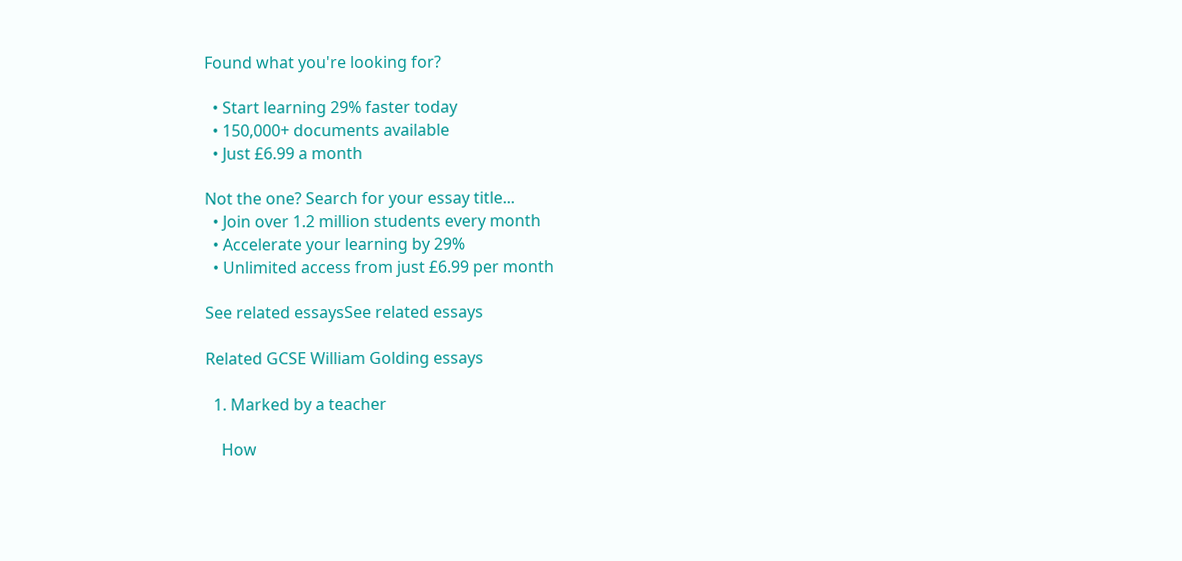Found what you're looking for?

  • Start learning 29% faster today
  • 150,000+ documents available
  • Just £6.99 a month

Not the one? Search for your essay title...
  • Join over 1.2 million students every month
  • Accelerate your learning by 29%
  • Unlimited access from just £6.99 per month

See related essaysSee related essays

Related GCSE William Golding essays

  1. Marked by a teacher

    How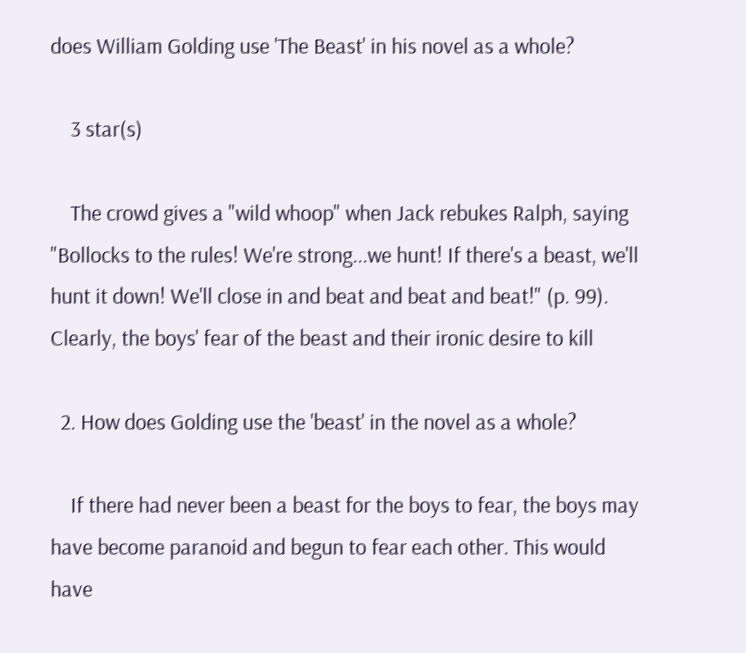does William Golding use 'The Beast' in his novel as a whole?

    3 star(s)

    The crowd gives a "wild whoop" when Jack rebukes Ralph, saying "Bollocks to the rules! We're strong...we hunt! If there's a beast, we'll hunt it down! We'll close in and beat and beat and beat!" (p. 99). Clearly, the boys' fear of the beast and their ironic desire to kill

  2. How does Golding use the 'beast' in the novel as a whole?

    If there had never been a beast for the boys to fear, the boys may have become paranoid and begun to fear each other. This would have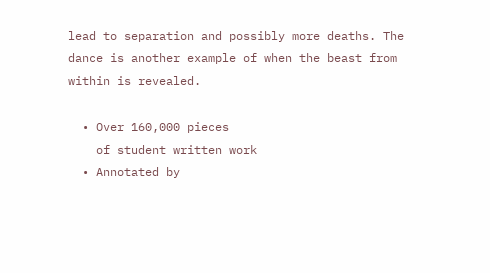lead to separation and possibly more deaths. The dance is another example of when the beast from within is revealed.

  • Over 160,000 pieces
    of student written work
  • Annotated by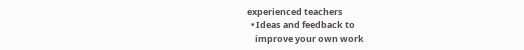experienced teachers
  • Ideas and feedback to
    improve your own work